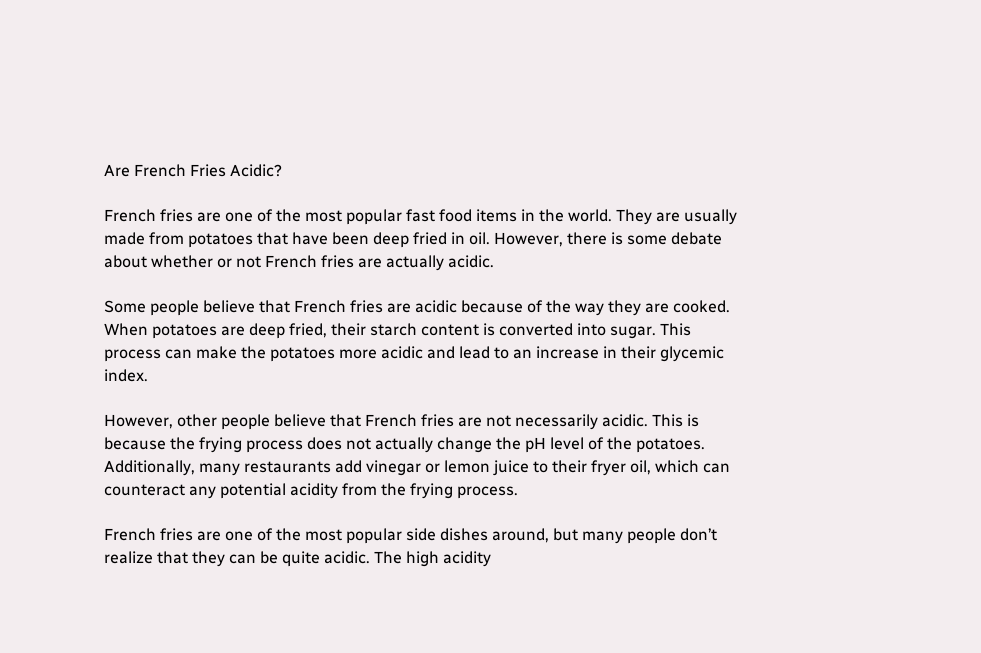Are French Fries Acidic?

French fries are one of the most popular fast food items in the world. They are usually made from potatoes that have been deep fried in oil. However, there is some debate about whether or not French fries are actually acidic.

Some people believe that French fries are acidic because of the way they are cooked. When potatoes are deep fried, their starch content is converted into sugar. This process can make the potatoes more acidic and lead to an increase in their glycemic index.

However, other people believe that French fries are not necessarily acidic. This is because the frying process does not actually change the pH level of the potatoes. Additionally, many restaurants add vinegar or lemon juice to their fryer oil, which can counteract any potential acidity from the frying process.

French fries are one of the most popular side dishes around, but many people don’t realize that they can be quite acidic. The high acidity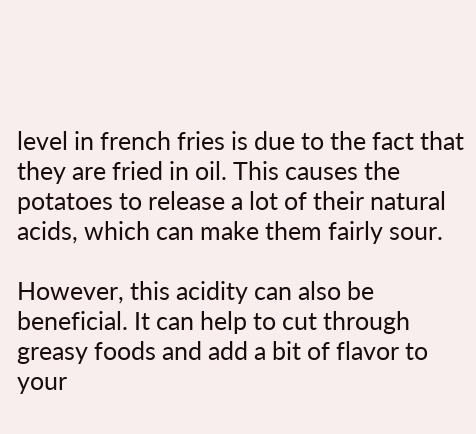level in french fries is due to the fact that they are fried in oil. This causes the potatoes to release a lot of their natural acids, which can make them fairly sour.

However, this acidity can also be beneficial. It can help to cut through greasy foods and add a bit of flavor to your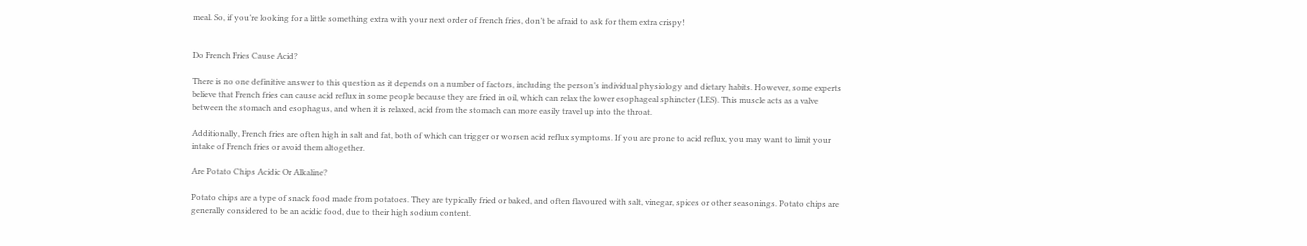meal. So, if you’re looking for a little something extra with your next order of french fries, don’t be afraid to ask for them extra crispy!


Do French Fries Cause Acid?

There is no one definitive answer to this question as it depends on a number of factors, including the person’s individual physiology and dietary habits. However, some experts believe that French fries can cause acid reflux in some people because they are fried in oil, which can relax the lower esophageal sphincter (LES). This muscle acts as a valve between the stomach and esophagus, and when it is relaxed, acid from the stomach can more easily travel up into the throat.

Additionally, French fries are often high in salt and fat, both of which can trigger or worsen acid reflux symptoms. If you are prone to acid reflux, you may want to limit your intake of French fries or avoid them altogether.

Are Potato Chips Acidic Or Alkaline?

Potato chips are a type of snack food made from potatoes. They are typically fried or baked, and often flavoured with salt, vinegar, spices or other seasonings. Potato chips are generally considered to be an acidic food, due to their high sodium content.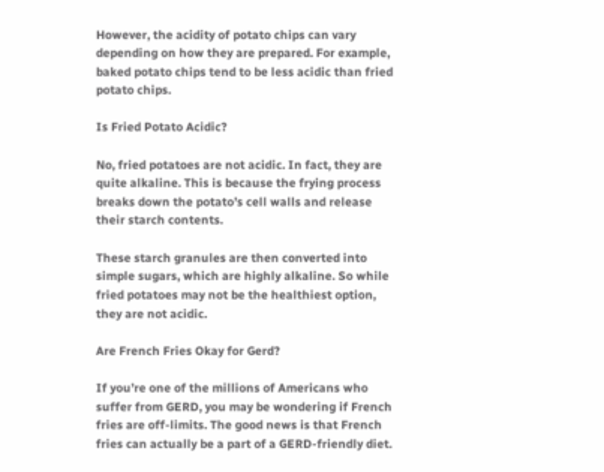However, the acidity of potato chips can vary depending on how they are prepared. For example, baked potato chips tend to be less acidic than fried potato chips.

Is Fried Potato Acidic?

No, fried potatoes are not acidic. In fact, they are quite alkaline. This is because the frying process breaks down the potato’s cell walls and release their starch contents.

These starch granules are then converted into simple sugars, which are highly alkaline. So while fried potatoes may not be the healthiest option, they are not acidic.

Are French Fries Okay for Gerd?

If you’re one of the millions of Americans who suffer from GERD, you may be wondering if French fries are off-limits. The good news is that French fries can actually be a part of a GERD-friendly diet.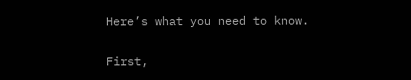Here’s what you need to know.

First,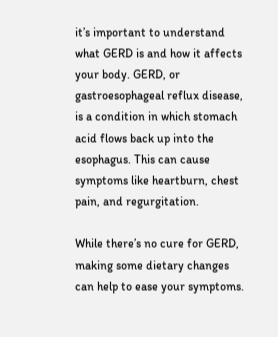it’s important to understand what GERD is and how it affects your body. GERD, or gastroesophageal reflux disease, is a condition in which stomach acid flows back up into the esophagus. This can cause symptoms like heartburn, chest pain, and regurgitation.

While there’s no cure for GERD, making some dietary changes can help to ease your symptoms.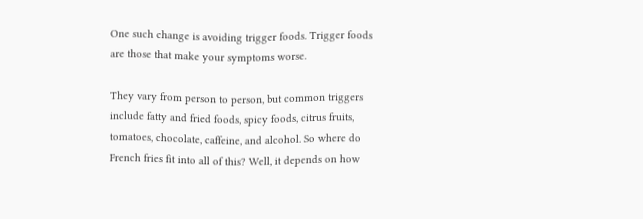One such change is avoiding trigger foods. Trigger foods are those that make your symptoms worse.

They vary from person to person, but common triggers include fatty and fried foods, spicy foods, citrus fruits, tomatoes, chocolate, caffeine, and alcohol. So where do French fries fit into all of this? Well, it depends on how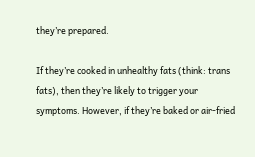they’re prepared.

If they’re cooked in unhealthy fats (think: trans fats), then they’re likely to trigger your symptoms. However, if they’re baked or air-fried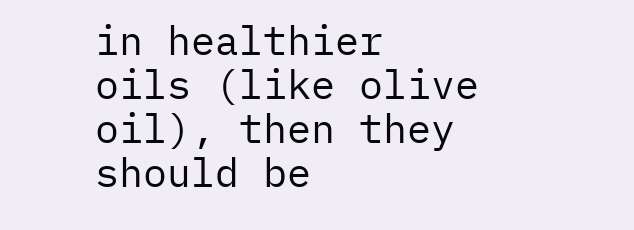in healthier oils (like olive oil), then they should be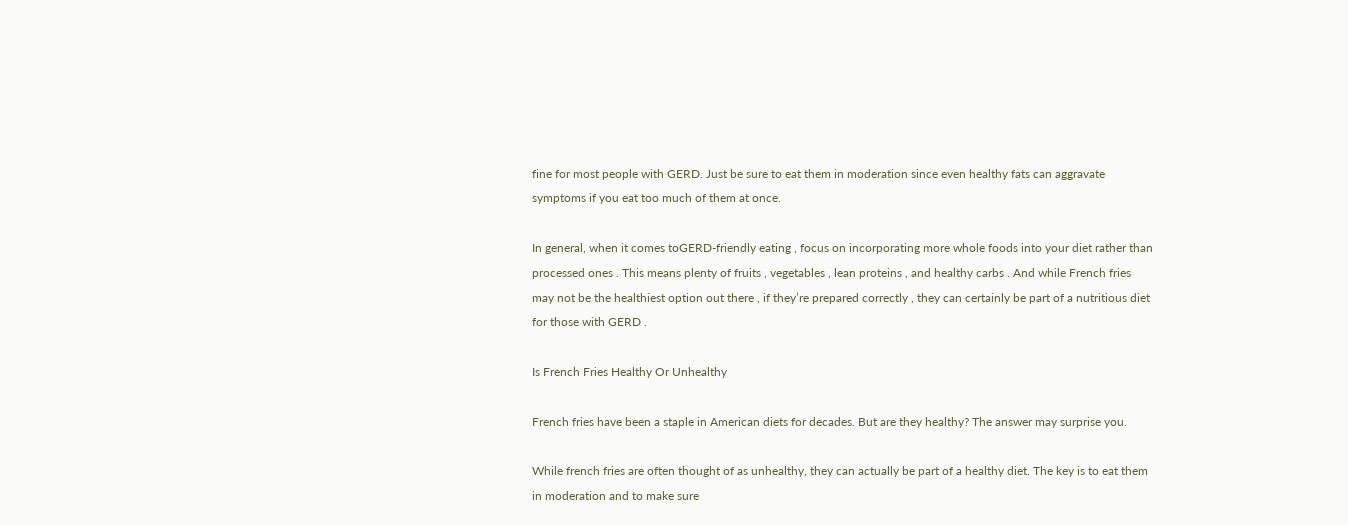fine for most people with GERD. Just be sure to eat them in moderation since even healthy fats can aggravate symptoms if you eat too much of them at once.

In general, when it comes toGERD-friendly eating , focus on incorporating more whole foods into your diet rather than processed ones . This means plenty of fruits , vegetables , lean proteins , and healthy carbs . And while French fries may not be the healthiest option out there , if they’re prepared correctly , they can certainly be part of a nutritious diet for those with GERD .

Is French Fries Healthy Or Unhealthy

French fries have been a staple in American diets for decades. But are they healthy? The answer may surprise you.

While french fries are often thought of as unhealthy, they can actually be part of a healthy diet. The key is to eat them in moderation and to make sure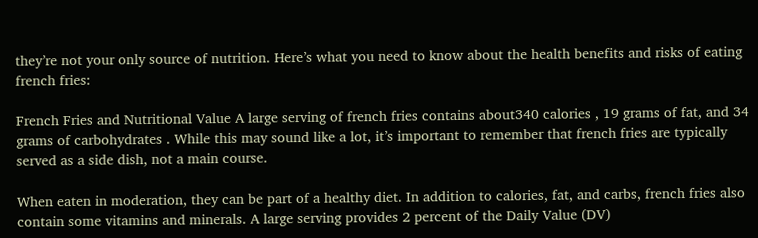they’re not your only source of nutrition. Here’s what you need to know about the health benefits and risks of eating french fries:

French Fries and Nutritional Value A large serving of french fries contains about340 calories , 19 grams of fat, and 34 grams of carbohydrates . While this may sound like a lot, it’s important to remember that french fries are typically served as a side dish, not a main course.

When eaten in moderation, they can be part of a healthy diet. In addition to calories, fat, and carbs, french fries also contain some vitamins and minerals. A large serving provides 2 percent of the Daily Value (DV)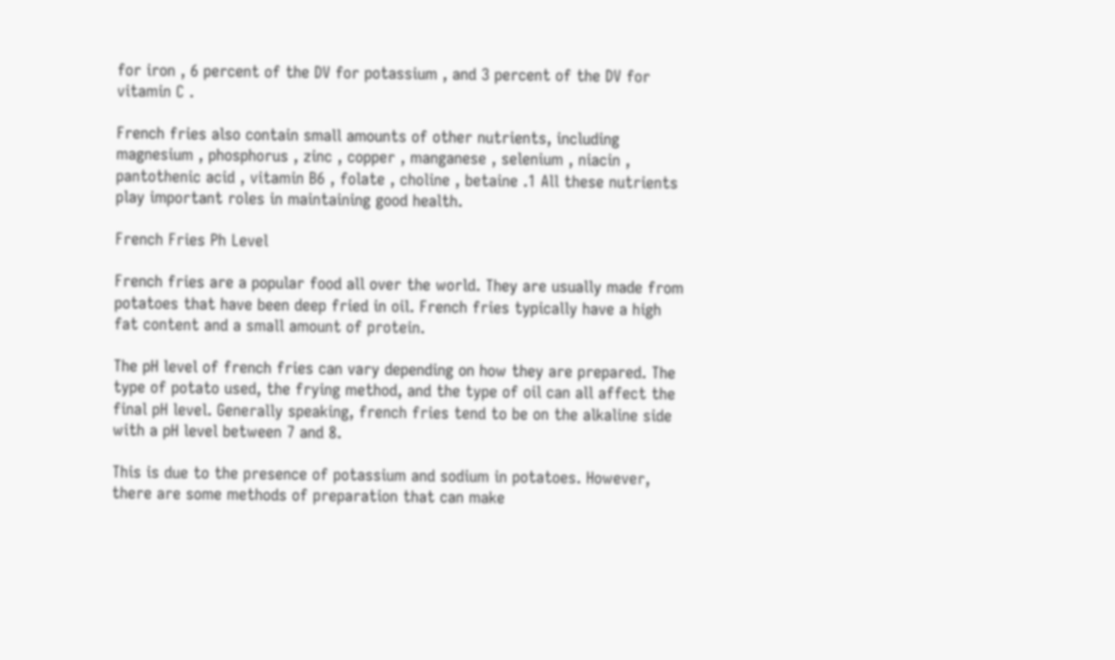for iron , 6 percent of the DV for potassium , and 3 percent of the DV for vitamin C .

French fries also contain small amounts of other nutrients, including magnesium , phosphorus , zinc , copper , manganese , selenium , niacin , pantothenic acid , vitamin B6 , folate , choline , betaine .1 All these nutrients play important roles in maintaining good health.

French Fries Ph Level

French fries are a popular food all over the world. They are usually made from potatoes that have been deep fried in oil. French fries typically have a high fat content and a small amount of protein.

The pH level of french fries can vary depending on how they are prepared. The type of potato used, the frying method, and the type of oil can all affect the final pH level. Generally speaking, french fries tend to be on the alkaline side with a pH level between 7 and 8.

This is due to the presence of potassium and sodium in potatoes. However, there are some methods of preparation that can make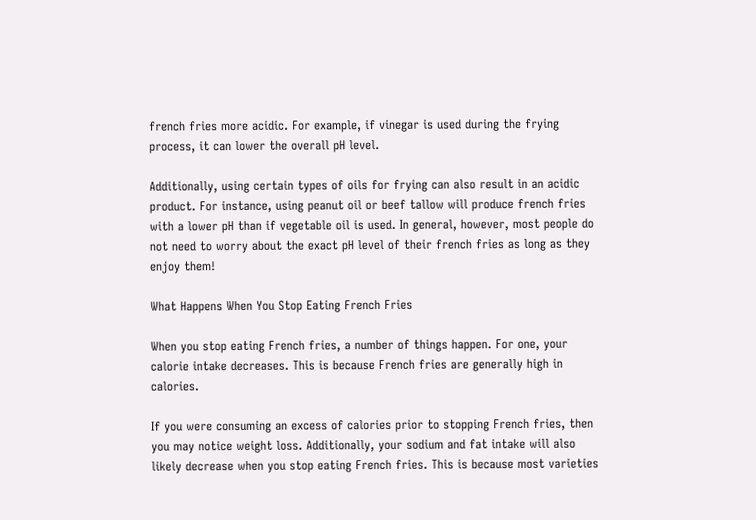french fries more acidic. For example, if vinegar is used during the frying process, it can lower the overall pH level.

Additionally, using certain types of oils for frying can also result in an acidic product. For instance, using peanut oil or beef tallow will produce french fries with a lower pH than if vegetable oil is used. In general, however, most people do not need to worry about the exact pH level of their french fries as long as they enjoy them!

What Happens When You Stop Eating French Fries

When you stop eating French fries, a number of things happen. For one, your calorie intake decreases. This is because French fries are generally high in calories.

If you were consuming an excess of calories prior to stopping French fries, then you may notice weight loss. Additionally, your sodium and fat intake will also likely decrease when you stop eating French fries. This is because most varieties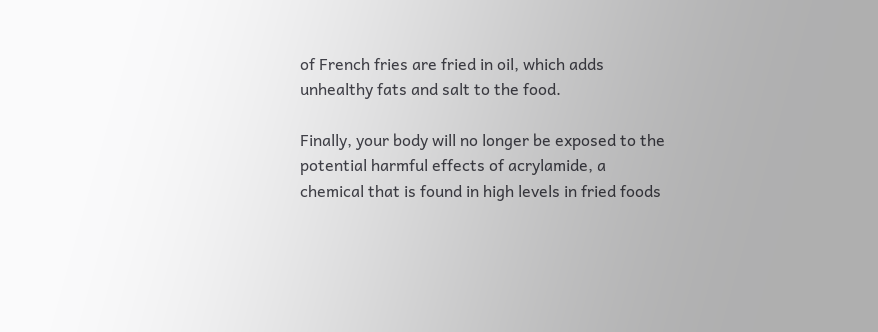of French fries are fried in oil, which adds unhealthy fats and salt to the food.

Finally, your body will no longer be exposed to the potential harmful effects of acrylamide, a chemical that is found in high levels in fried foods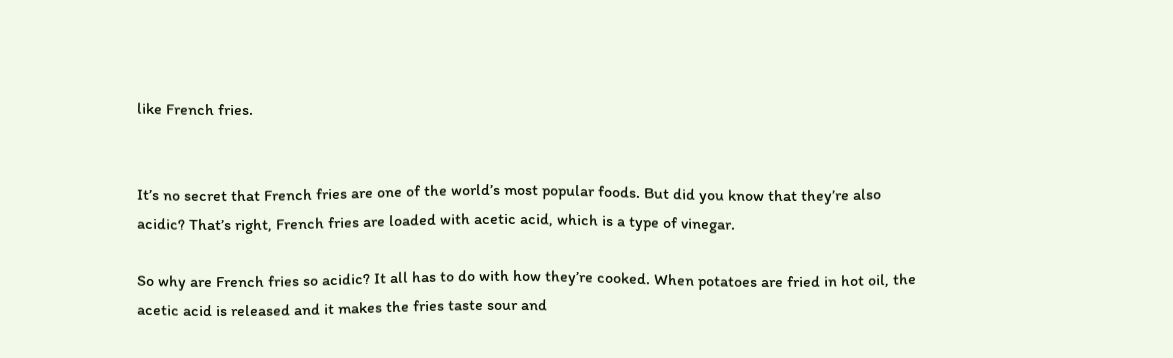like French fries.


It’s no secret that French fries are one of the world’s most popular foods. But did you know that they’re also acidic? That’s right, French fries are loaded with acetic acid, which is a type of vinegar.

So why are French fries so acidic? It all has to do with how they’re cooked. When potatoes are fried in hot oil, the acetic acid is released and it makes the fries taste sour and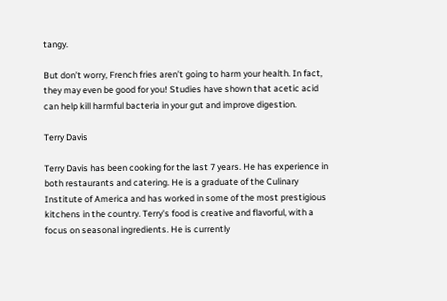tangy.

But don’t worry, French fries aren’t going to harm your health. In fact, they may even be good for you! Studies have shown that acetic acid can help kill harmful bacteria in your gut and improve digestion.

Terry Davis

Terry Davis has been cooking for the last 7 years. He has experience in both restaurants and catering. He is a graduate of the Culinary Institute of America and has worked in some of the most prestigious kitchens in the country. Terry's food is creative and flavorful, with a focus on seasonal ingredients. He is currently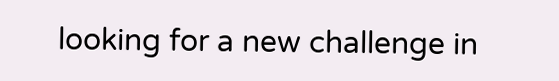looking for a new challenge in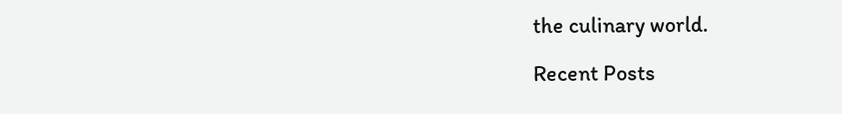the culinary world.

Recent Posts